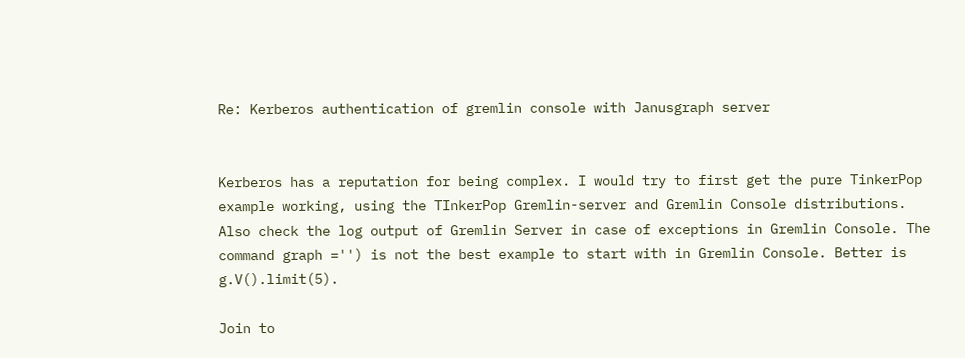Re: Kerberos authentication of gremlin console with Janusgraph server


Kerberos has a reputation for being complex. I would try to first get the pure TinkerPop example working, using the TInkerPop Gremlin-server and Gremlin Console distributions. Also check the log output of Gremlin Server in case of exceptions in Gremlin Console. The command graph ='') is not the best example to start with in Gremlin Console. Better is g.V().limit(5).

Join to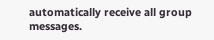automatically receive all group messages.